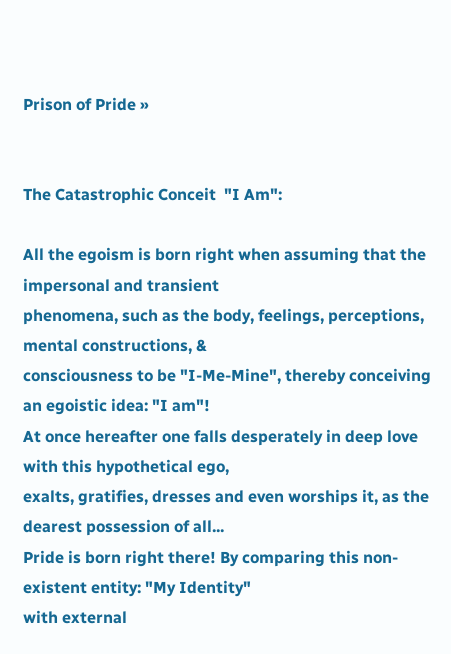Prison of Pride »


The Catastrophic Conceit  "I Am":

All the egoism is born right when assuming that the impersonal and transient
phenomena, such as the body, feelings, perceptions, mental constructions, &
consciousness to be "I-Me-Mine", thereby conceiving an egoistic idea: "I am"!
At once hereafter one falls desperately in deep love with this hypothetical ego,
exalts, gratifies, dresses and even worships it, as the dearest possession of all...
Pride is born right there! By comparing this non-existent entity: "My Identity"
with external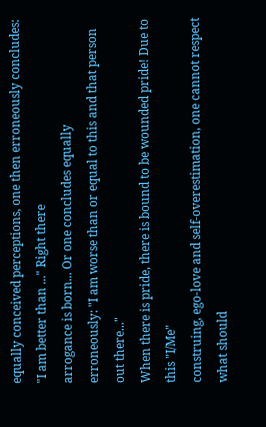equally conceived perceptions, one then erroneously concludes:
"I am better than ..." Right there
arrogance is born... Or one concludes equally
erroneously: "I am worse than or equal to this and that person out there..."
When there is pride, there is bound to be wounded pride! Due to this "I/Me"
construing, ego-love and self-overestimation, one cannot respect what should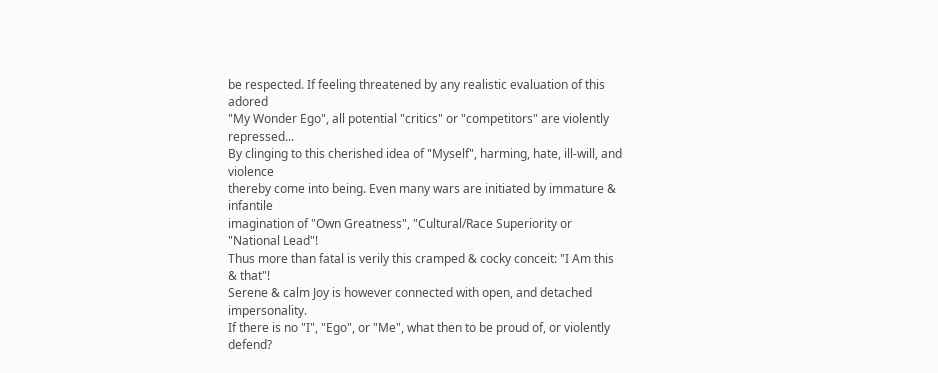be respected. If feeling threatened by any realistic evaluation of this adored
"My Wonder Ego", all potential "critics" or "competitors" are violently repressed...
By clinging to this cherished idea of "Myself", harming, hate, ill-will, and violence
thereby come into being. Even many wars are initiated by immature & infantile
imagination of "Own Greatness", "Cultural/Race Superiority or "National Lead"!
Thus more than fatal is verily this cramped & cocky conceit: "I Am this & that"!
Serene & calm Joy is however connected with open, and detached impersonality.
If there is no "I", "Ego", or "Me", what then to be proud of, or violently defend?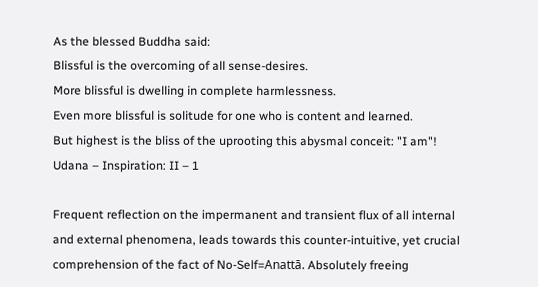As the blessed Buddha said:
Blissful is the overcoming of all sense-desires.
More blissful is dwelling in complete harmlessness.
Even more blissful is solitude for one who is content and learned.
But highest is the bliss of the uprooting this abysmal conceit: "I am"!
Udana – Inspiration: II – 1

Frequent reflection on the impermanent and transient flux of all internal
and external phenomena, leads towards this counter-intuitive, yet crucial
comprehension of the fact of No-Self=Anattā. Absolutely freeing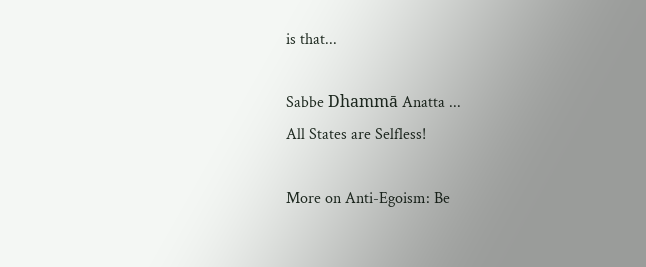is that...

Sabbe Dhammā Anatta ...
All States are Selfless!

More on Anti-Egoism: Be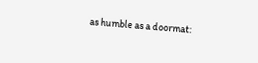as humble as a doormat: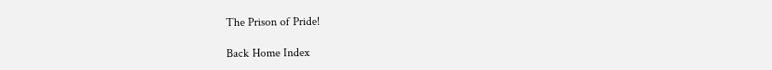The Prison of Pride!

Back Home Index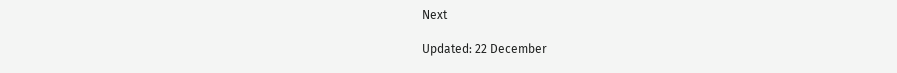Next

Updated: 22 December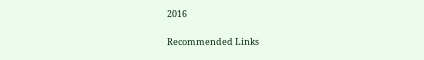2016

Recommended Links